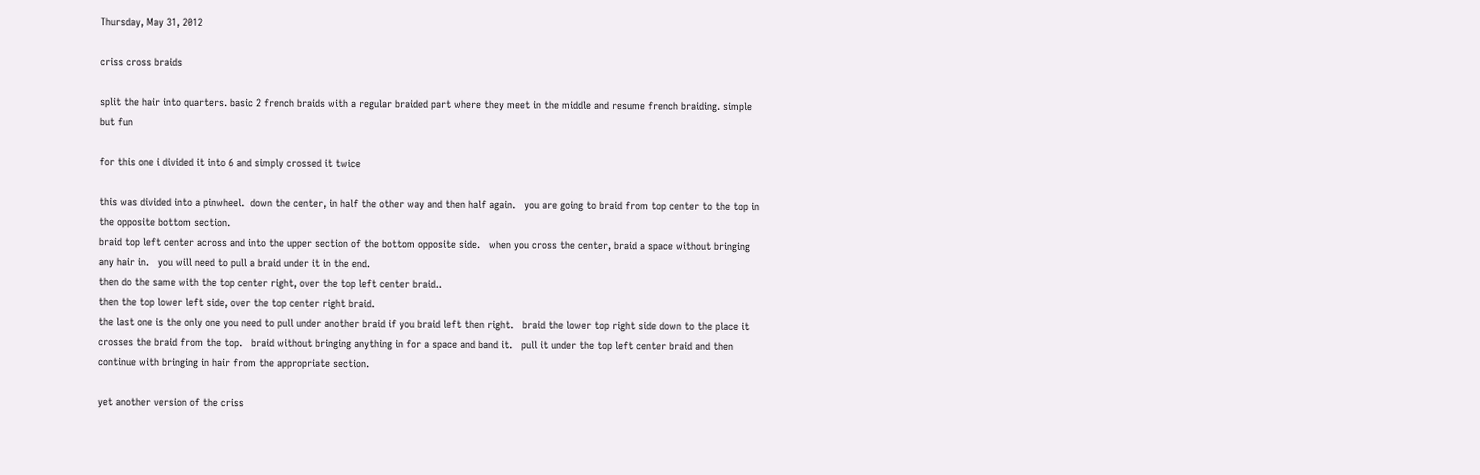Thursday, May 31, 2012

criss cross braids

split the hair into quarters. basic 2 french braids with a regular braided part where they meet in the middle and resume french braiding. simple but fun

for this one i divided it into 6 and simply crossed it twice

this was divided into a pinwheel.  down the center, in half the other way and then half again.   you are going to braid from top center to the top in the opposite bottom section.
braid top left center across and into the upper section of the bottom opposite side.   when you cross the center, braid a space without bringing any hair in.   you will need to pull a braid under it in the end.
then do the same with the top center right, over the top left center braid..
then the top lower left side, over the top center right braid.
the last one is the only one you need to pull under another braid if you braid left then right.   braid the lower top right side down to the place it crosses the braid from the top.   braid without bringing anything in for a space and band it.   pull it under the top left center braid and then continue with bringing in hair from the appropriate section.

yet another version of the criss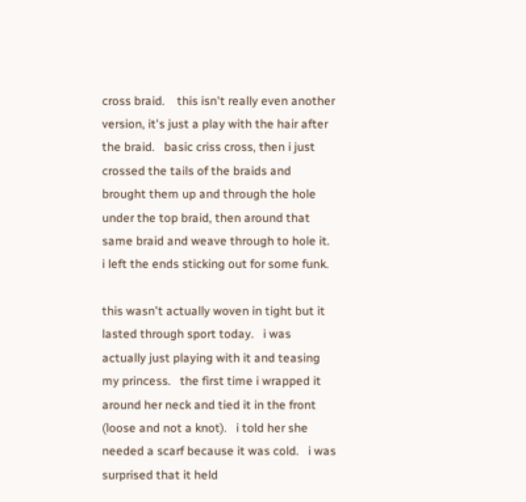cross braid.    this isn't really even another version, it's just a play with the hair after the braid.   basic criss cross, then i just crossed the tails of the braids and brought them up and through the hole under the top braid, then around that same braid and weave through to hole it.   i left the ends sticking out for some funk.

this wasn't actually woven in tight but it lasted through sport today.   i was actually just playing with it and teasing my princess.   the first time i wrapped it around her neck and tied it in the front (loose and not a knot).   i told her she needed a scarf because it was cold.   i was surprised that it held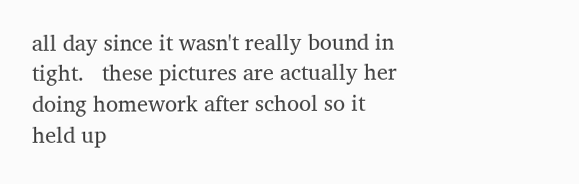all day since it wasn't really bound in tight.   these pictures are actually her doing homework after school so it held up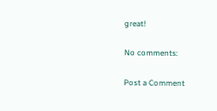great!

No comments:

Post a Comment